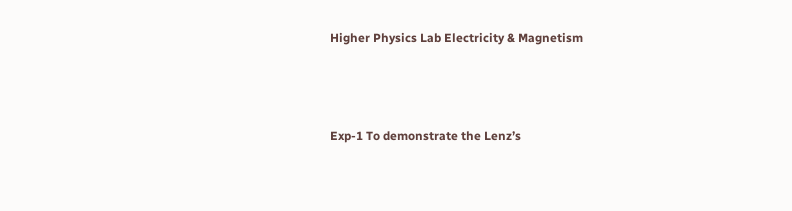Higher Physics Lab Electricity & Magnetism



Exp-1 To demonstrate the Lenz’s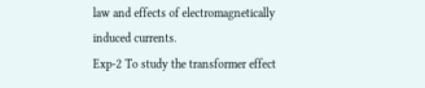law and effects of electromagnetically induced currents.
Exp-2 To study the transformer effect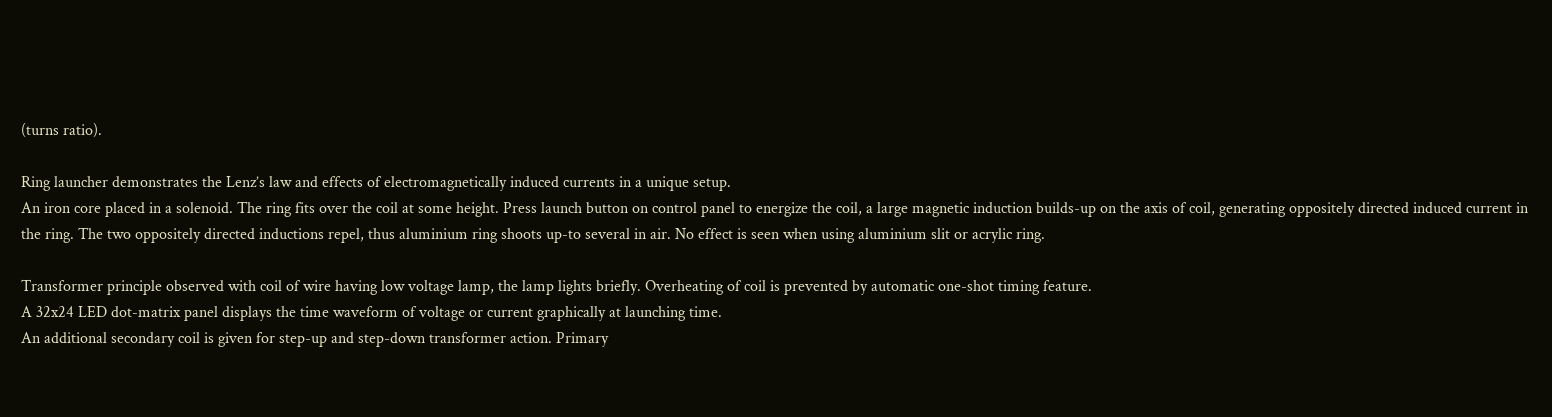(turns ratio).

Ring launcher demonstrates the Lenz’s law and effects of electromagnetically induced currents in a unique setup.
An iron core placed in a solenoid. The ring fits over the coil at some height. Press launch button on control panel to energize the coil, a large magnetic induction builds-up on the axis of coil, generating oppositely directed induced current in the ring. The two oppositely directed inductions repel, thus aluminium ring shoots up-to several in air. No effect is seen when using aluminium slit or acrylic ring.

Transformer principle observed with coil of wire having low voltage lamp, the lamp lights briefly. Overheating of coil is prevented by automatic one-shot timing feature.
A 32x24 LED dot-matrix panel displays the time waveform of voltage or current graphically at launching time.
An additional secondary coil is given for step-up and step-down transformer action. Primary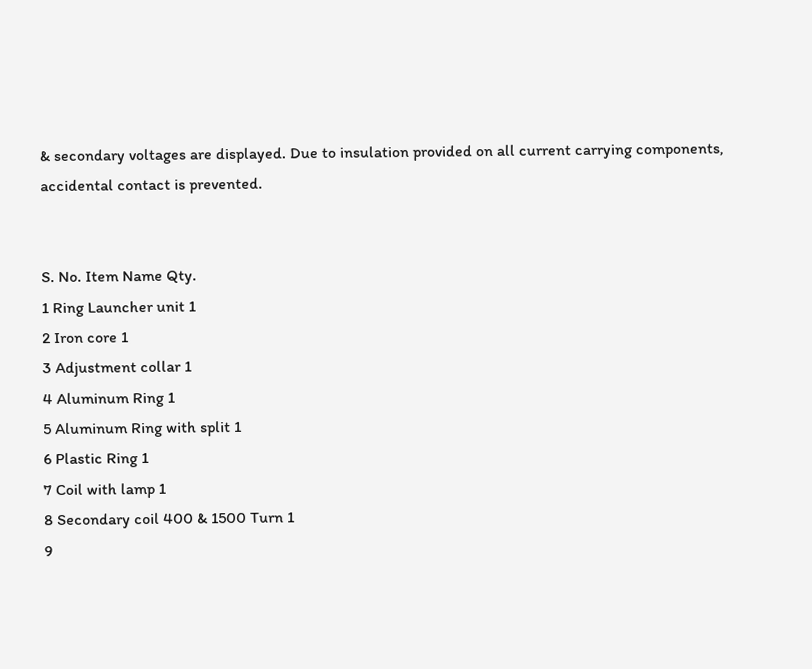& secondary voltages are displayed. Due to insulation provided on all current carrying components, accidental contact is prevented.


S. No. Item Name Qty.
1 Ring Launcher unit 1
2 Iron core 1
3 Adjustment collar 1
4 Aluminum Ring 1
5 Aluminum Ring with split 1
6 Plastic Ring 1
7 Coil with lamp 1
8 Secondary coil 400 & 1500 Turn 1
9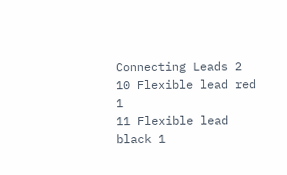Connecting Leads 2
10 Flexible lead red 1
11 Flexible lead black 1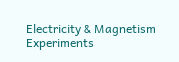Electricity & Magnetism Experiments